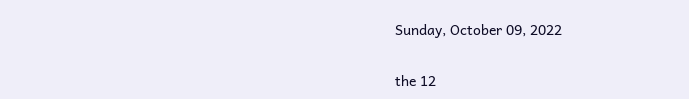Sunday, October 09, 2022

the 12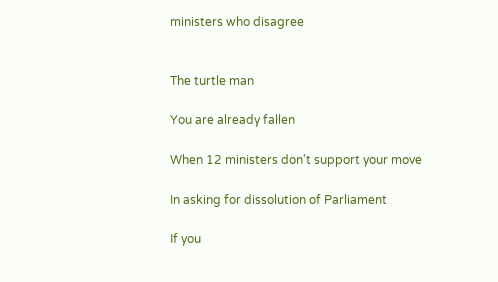ministers who disagree


The turtle man

You are already fallen

When 12 ministers don't support your move

In asking for dissolution of Parliament

If you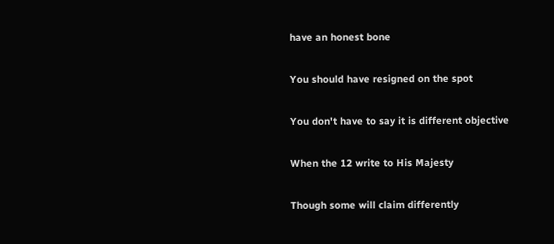have an honest bone

You should have resigned on the spot

You don't have to say it is different objective

When the 12 write to His Majesty

Though some will claim differently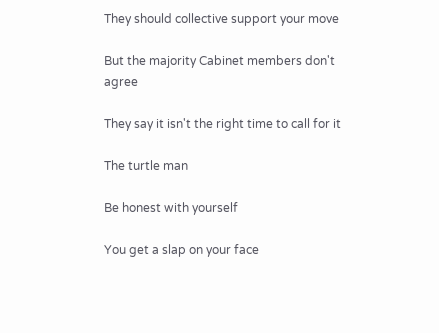They should collective support your move

But the majority Cabinet members don't agree

They say it isn't the right time to call for it

The turtle man

Be honest with yourself

You get a slap on your face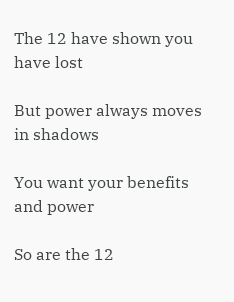The 12 have shown you have lost

But power always moves in shadows

You want your benefits and power

So are the 12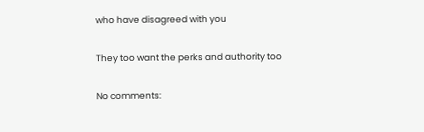who have disagreed with you

They too want the perks and authority too

No comments: